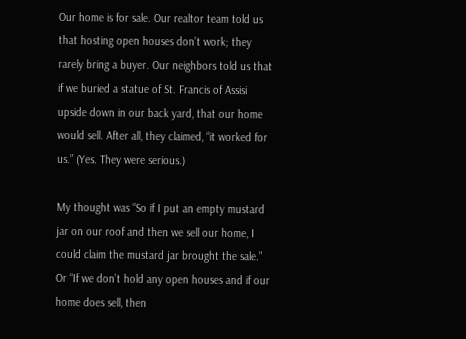Our home is for sale. Our realtor team told us that hosting open houses don’t work; they rarely bring a buyer. Our neighbors told us that if we buried a statue of St. Francis of Assisi upside down in our back yard, that our home would sell. After all, they claimed, “it worked for us.” (Yes. They were serious.)

My thought was “So if I put an empty mustard jar on our roof and then we sell our home, I could claim the mustard jar brought the sale.” Or “If we don’t hold any open houses and if our home does sell, then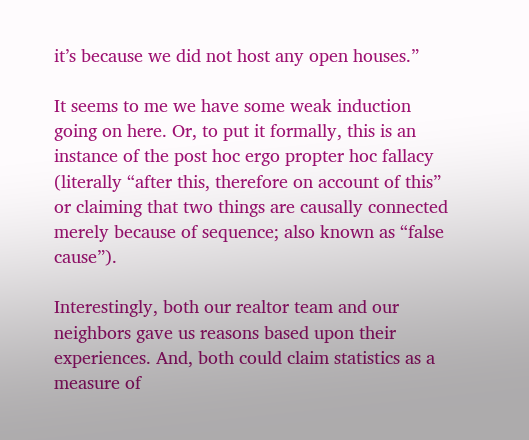it’s because we did not host any open houses.”

It seems to me we have some weak induction going on here. Or, to put it formally, this is an instance of the post hoc ergo propter hoc fallacy (literally “after this, therefore on account of this” or claiming that two things are causally connected merely because of sequence; also known as “false cause”).

Interestingly, both our realtor team and our neighbors gave us reasons based upon their experiences. And, both could claim statistics as a measure of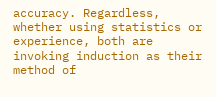accuracy. Regardless, whether using statistics or experience, both are invoking induction as their method of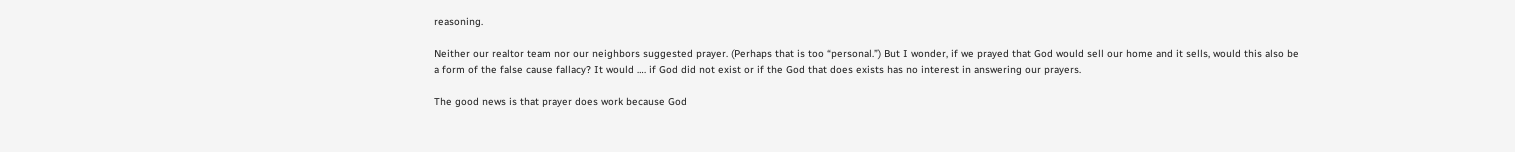reasoning.

Neither our realtor team nor our neighbors suggested prayer. (Perhaps that is too “personal.”) But I wonder, if we prayed that God would sell our home and it sells, would this also be a form of the false cause fallacy? It would …. if God did not exist or if the God that does exists has no interest in answering our prayers.

The good news is that prayer does work because God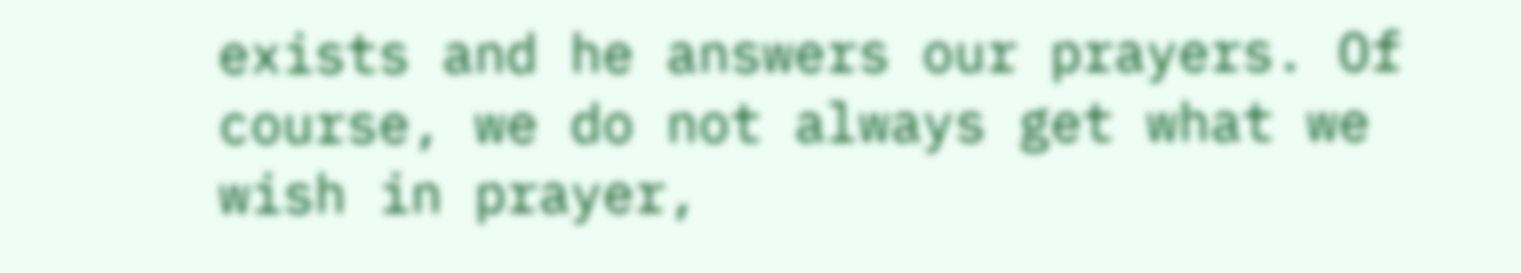exists and he answers our prayers. Of course, we do not always get what we wish in prayer,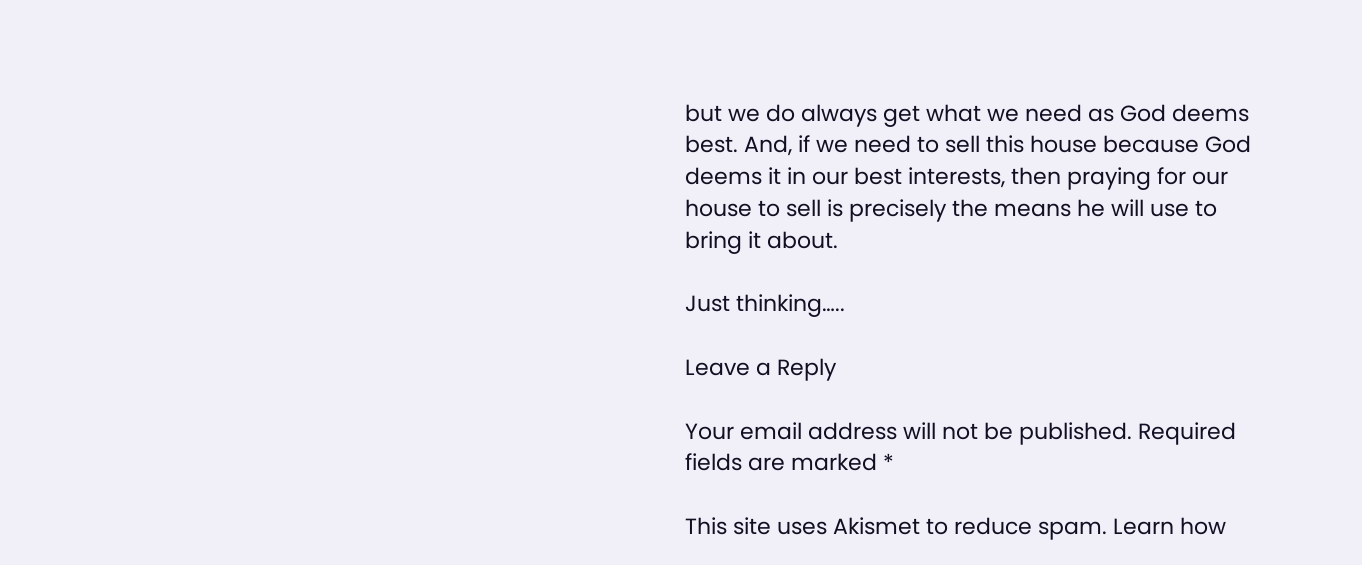but we do always get what we need as God deems best. And, if we need to sell this house because God deems it in our best interests, then praying for our house to sell is precisely the means he will use to bring it about.

Just thinking…..

Leave a Reply

Your email address will not be published. Required fields are marked *

This site uses Akismet to reduce spam. Learn how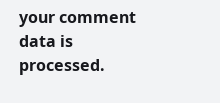your comment data is processed.